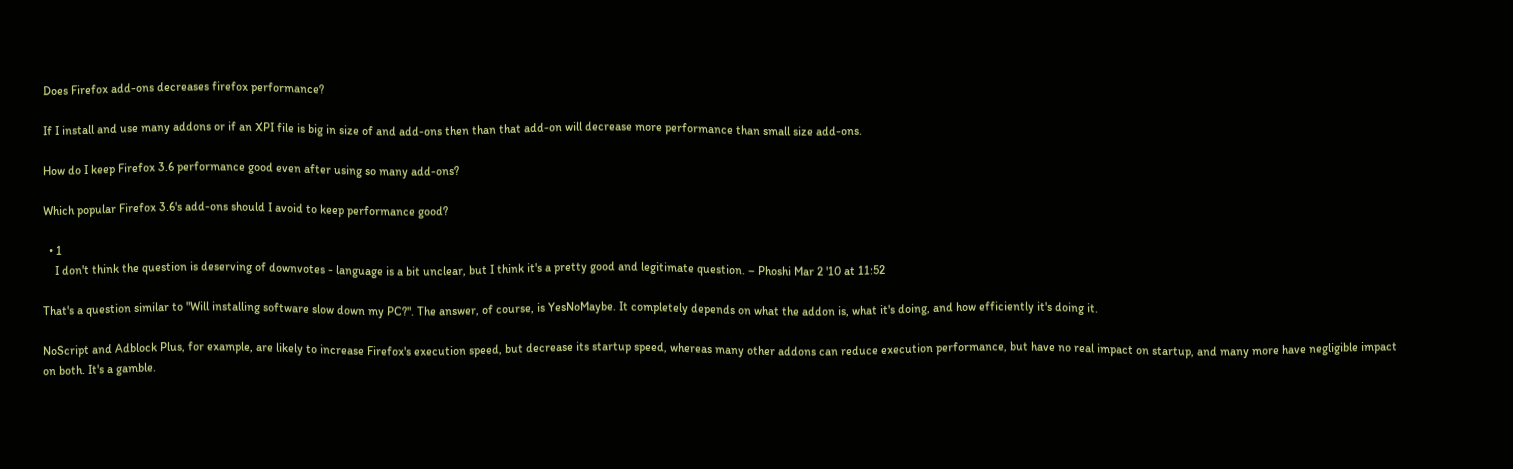Does Firefox add-ons decreases firefox performance?

If I install and use many addons or if an XPI file is big in size of and add-ons then than that add-on will decrease more performance than small size add-ons.

How do I keep Firefox 3.6 performance good even after using so many add-ons?

Which popular Firefox 3.6's add-ons should I avoid to keep performance good?

  • 1
    I don't think the question is deserving of downvotes - language is a bit unclear, but I think it's a pretty good and legitimate question. – Phoshi Mar 2 '10 at 11:52

That's a question similar to "Will installing software slow down my PC?". The answer, of course, is YesNoMaybe. It completely depends on what the addon is, what it's doing, and how efficiently it's doing it.

NoScript and Adblock Plus, for example, are likely to increase Firefox's execution speed, but decrease its startup speed, whereas many other addons can reduce execution performance, but have no real impact on startup, and many more have negligible impact on both. It's a gamble.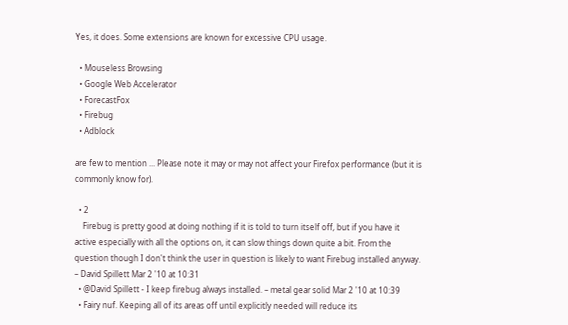Yes, it does. Some extensions are known for excessive CPU usage.

  • Mouseless Browsing
  • Google Web Accelerator
  • ForecastFox
  • Firebug
  • Adblock

are few to mention ... Please note it may or may not affect your Firefox performance (but it is commonly know for).

  • 2
    Firebug is pretty good at doing nothing if it is told to turn itself off, but if you have it active especially with all the options on, it can slow things down quite a bit. From the question though I don't think the user in question is likely to want Firebug installed anyway. – David Spillett Mar 2 '10 at 10:31
  • @David Spillett - I keep firebug always installed. – metal gear solid Mar 2 '10 at 10:39
  • Fairy nuf. Keeping all of its areas off until explicitly needed will reduce its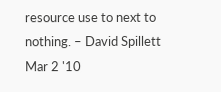resource use to next to nothing. – David Spillett Mar 2 '10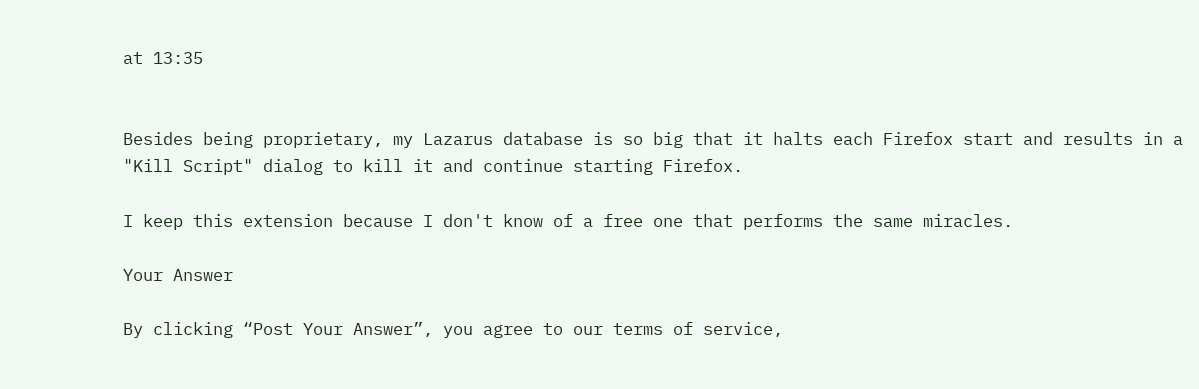at 13:35


Besides being proprietary, my Lazarus database is so big that it halts each Firefox start and results in a "Kill Script" dialog to kill it and continue starting Firefox.

I keep this extension because I don't know of a free one that performs the same miracles.

Your Answer

By clicking “Post Your Answer”, you agree to our terms of service,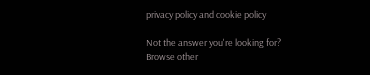privacy policy and cookie policy

Not the answer you're looking for? Browse other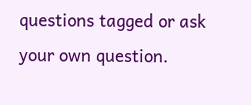questions tagged or ask your own question.